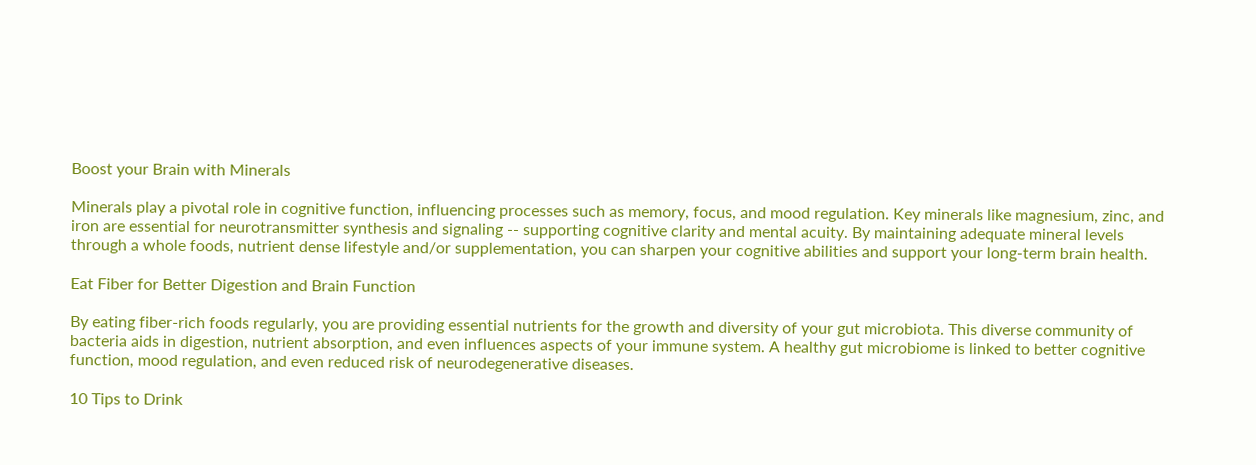Boost your Brain with Minerals

Minerals play a pivotal role in cognitive function, influencing processes such as memory, focus, and mood regulation. Key minerals like magnesium, zinc, and iron are essential for neurotransmitter synthesis and signaling -- supporting cognitive clarity and mental acuity. By maintaining adequate mineral levels through a whole foods, nutrient dense lifestyle and/or supplementation, you can sharpen your cognitive abilities and support your long-term brain health.

Eat Fiber for Better Digestion and Brain Function

By eating fiber-rich foods regularly, you are providing essential nutrients for the growth and diversity of your gut microbiota. This diverse community of bacteria aids in digestion, nutrient absorption, and even influences aspects of your immune system. A healthy gut microbiome is linked to better cognitive function, mood regulation, and even reduced risk of neurodegenerative diseases.

10 Tips to Drink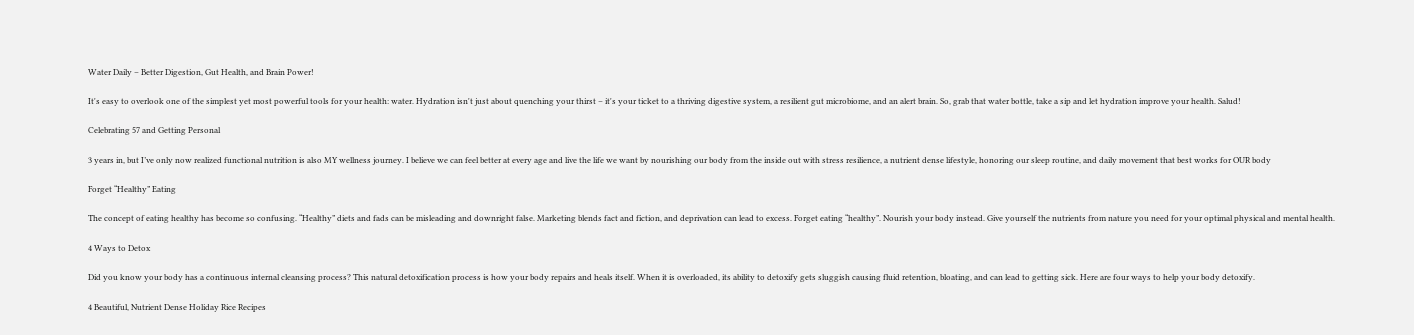Water Daily – Better Digestion, Gut Health, and Brain Power!

It's easy to overlook one of the simplest yet most powerful tools for your health: water. Hydration isn't just about quenching your thirst – it's your ticket to a thriving digestive system, a resilient gut microbiome, and an alert brain. So, grab that water bottle, take a sip and let hydration improve your health. Salud!

Celebrating 57 and Getting Personal

3 years in, but I’ve only now realized functional nutrition is also MY wellness journey. I believe we can feel better at every age and live the life we want by nourishing our body from the inside out with stress resilience, a nutrient dense lifestyle, honoring our sleep routine, and daily movement that best works for OUR body

Forget “Healthy” Eating

The concept of eating healthy has become so confusing. “Healthy” diets and fads can be misleading and downright false. Marketing blends fact and fiction, and deprivation can lead to excess. Forget eating “healthy”. Nourish your body instead. Give yourself the nutrients from nature you need for your optimal physical and mental health.

4 Ways to Detox

Did you know your body has a continuous internal cleansing process? This natural detoxification process is how your body repairs and heals itself. When it is overloaded, its ability to detoxify gets sluggish causing fluid retention, bloating, and can lead to getting sick. Here are four ways to help your body detoxify.

4 Beautiful, Nutrient Dense Holiday Rice Recipes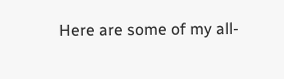Here are some of my all-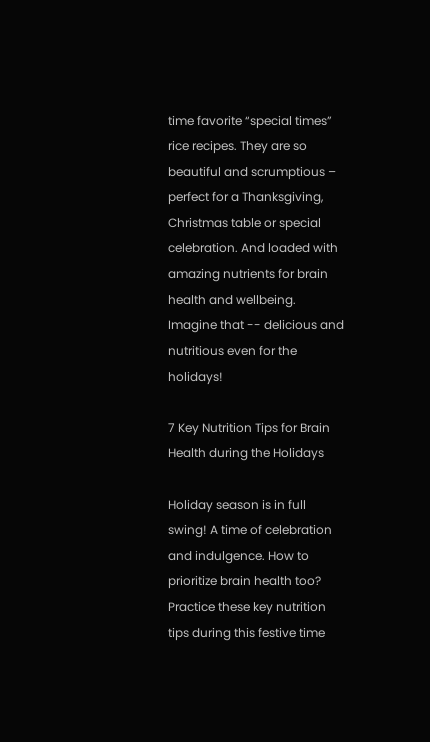time favorite “special times” rice recipes. They are so beautiful and scrumptious – perfect for a Thanksgiving, Christmas table or special celebration. And loaded with amazing nutrients for brain health and wellbeing. Imagine that -- delicious and nutritious even for the holidays!

7 Key Nutrition Tips for Brain Health during the Holidays

Holiday season is in full swing! A time of celebration and indulgence. How to prioritize brain health too? Practice these key nutrition tips during this festive time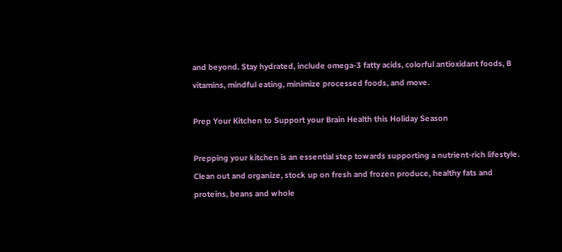and beyond. Stay hydrated, include omega-3 fatty acids, colorful antioxidant foods, B vitamins, mindful eating, minimize processed foods, and move.

Prep Your Kitchen to Support your Brain Health this Holiday Season

Prepping your kitchen is an essential step towards supporting a nutrient-rich lifestyle. Clean out and organize, stock up on fresh and frozen produce, healthy fats and proteins, beans and whole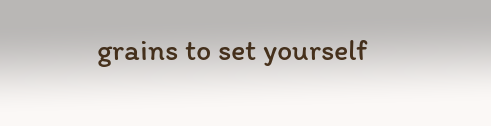grains to set yourself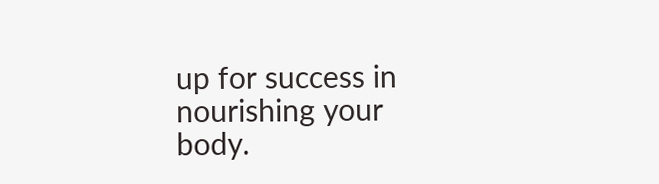up for success in nourishing your body.